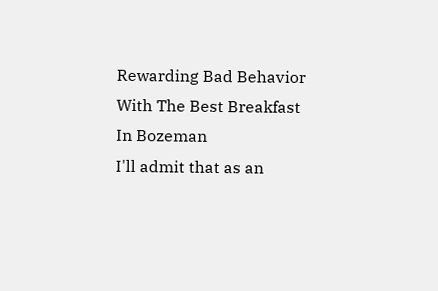Rewarding Bad Behavior With The Best Breakfast In Bozeman
I'll admit that as an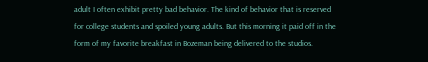adult I often exhibit pretty bad behavior. The kind of behavior that is reserved for college students and spoiled young adults. But this morning it paid off in the form of my favorite breakfast in Bozeman being delivered to the studios.